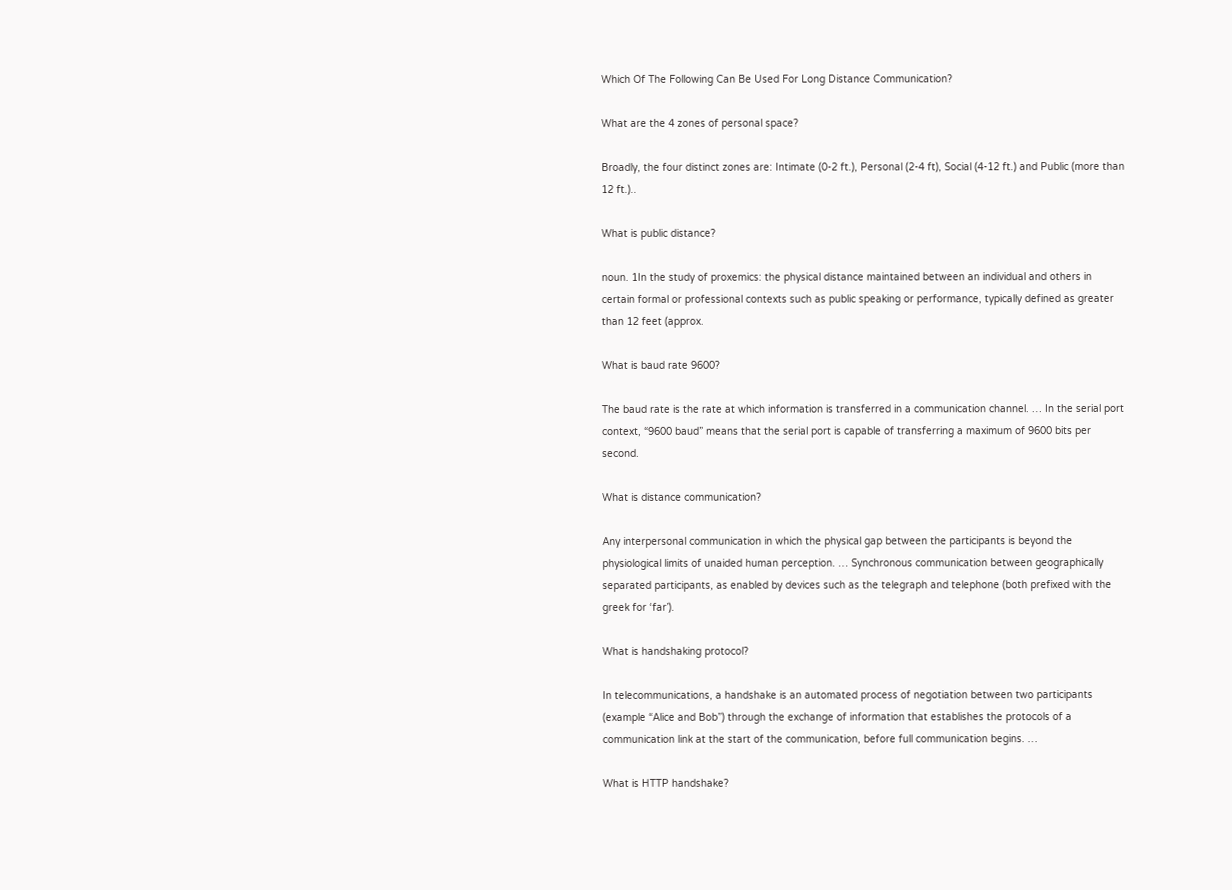Which Of The Following Can Be Used For Long Distance Communication?

What are the 4 zones of personal space?

Broadly, the four distinct zones are: Intimate (0-2 ft.), Personal (2-4 ft), Social (4-12 ft.) and Public (more than 12 ft.)..

What is public distance?

noun. 1In the study of proxemics: the physical distance maintained between an individual and others in certain formal or professional contexts such as public speaking or performance, typically defined as greater than 12 feet (approx.

What is baud rate 9600?

The baud rate is the rate at which information is transferred in a communication channel. … In the serial port context, “9600 baud” means that the serial port is capable of transferring a maximum of 9600 bits per second.

What is distance communication?

Any interpersonal communication in which the physical gap between the participants is beyond the physiological limits of unaided human perception. … Synchronous communication between geographically separated participants, as enabled by devices such as the telegraph and telephone (both prefixed with the greek for ‘far’).

What is handshaking protocol?

In telecommunications, a handshake is an automated process of negotiation between two participants (example “Alice and Bob”) through the exchange of information that establishes the protocols of a communication link at the start of the communication, before full communication begins. …

What is HTTP handshake?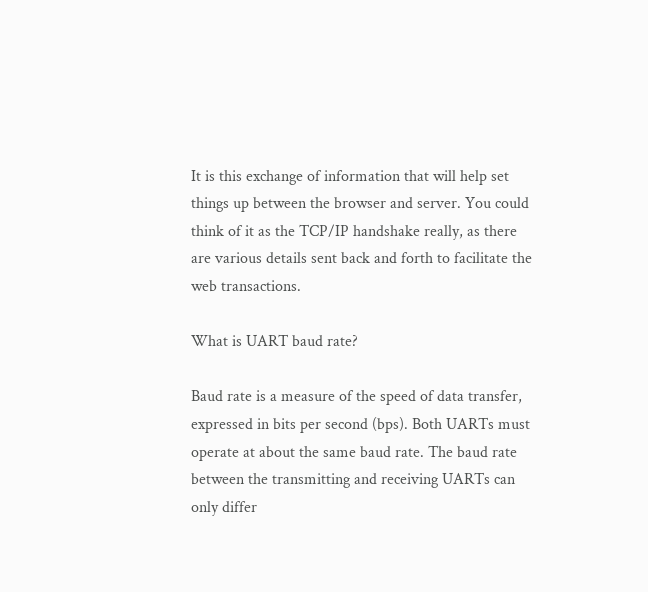It is this exchange of information that will help set things up between the browser and server. You could think of it as the TCP/IP handshake really, as there are various details sent back and forth to facilitate the web transactions.

What is UART baud rate?

Baud rate is a measure of the speed of data transfer, expressed in bits per second (bps). Both UARTs must operate at about the same baud rate. The baud rate between the transmitting and receiving UARTs can only differ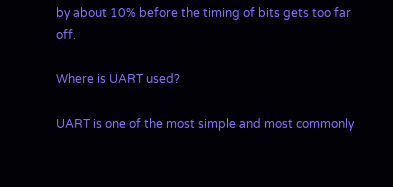by about 10% before the timing of bits gets too far off.

Where is UART used?

UART is one of the most simple and most commonly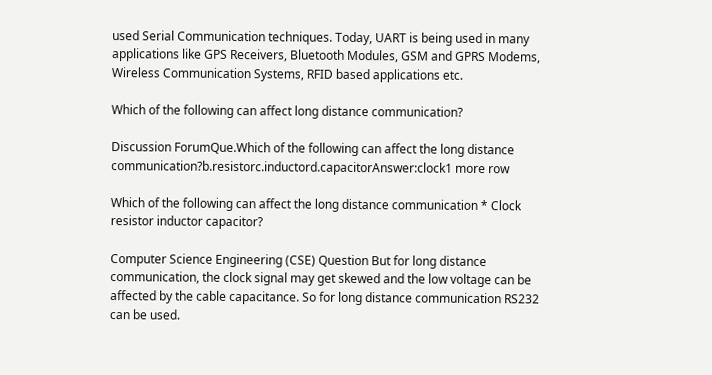used Serial Communication techniques. Today, UART is being used in many applications like GPS Receivers, Bluetooth Modules, GSM and GPRS Modems, Wireless Communication Systems, RFID based applications etc.

Which of the following can affect long distance communication?

Discussion ForumQue.Which of the following can affect the long distance communication?b.resistorc.inductord.capacitorAnswer:clock1 more row

Which of the following can affect the long distance communication * Clock resistor inductor capacitor?

Computer Science Engineering (CSE) Question But for long distance communication, the clock signal may get skewed and the low voltage can be affected by the cable capacitance. So for long distance communication RS232 can be used.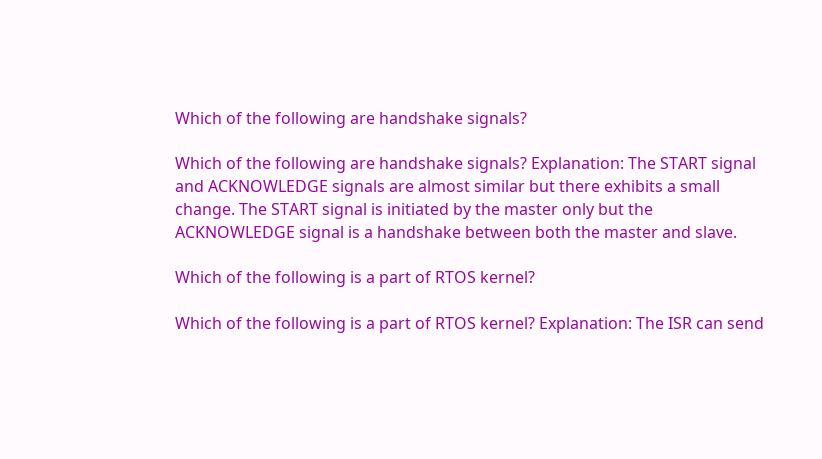Which of the following are handshake signals?

Which of the following are handshake signals? Explanation: The START signal and ACKNOWLEDGE signals are almost similar but there exhibits a small change. The START signal is initiated by the master only but the ACKNOWLEDGE signal is a handshake between both the master and slave.

Which of the following is a part of RTOS kernel?

Which of the following is a part of RTOS kernel? Explanation: The ISR can send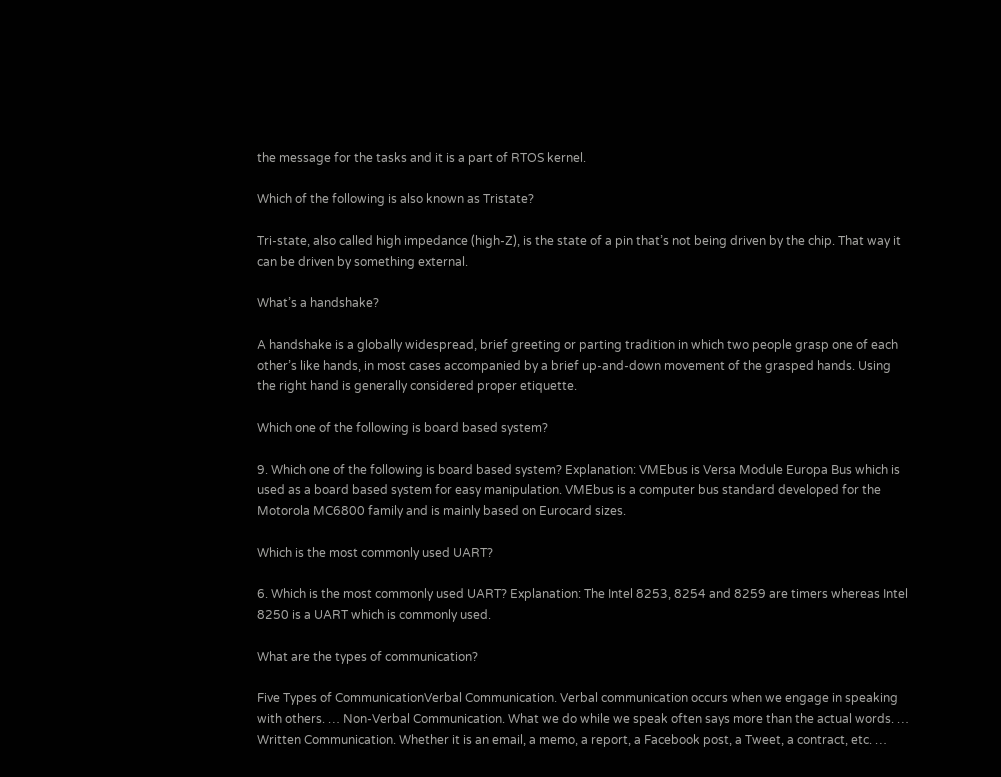the message for the tasks and it is a part of RTOS kernel.

Which of the following is also known as Tristate?

Tri-state, also called high impedance (high-Z), is the state of a pin that’s not being driven by the chip. That way it can be driven by something external.

What’s a handshake?

A handshake is a globally widespread, brief greeting or parting tradition in which two people grasp one of each other’s like hands, in most cases accompanied by a brief up-and-down movement of the grasped hands. Using the right hand is generally considered proper etiquette.

Which one of the following is board based system?

9. Which one of the following is board based system? Explanation: VMEbus is Versa Module Europa Bus which is used as a board based system for easy manipulation. VMEbus is a computer bus standard developed for the Motorola MC6800 family and is mainly based on Eurocard sizes.

Which is the most commonly used UART?

6. Which is the most commonly used UART? Explanation: The Intel 8253, 8254 and 8259 are timers whereas Intel 8250 is a UART which is commonly used.

What are the types of communication?

Five Types of CommunicationVerbal Communication. Verbal communication occurs when we engage in speaking with others. … Non-Verbal Communication. What we do while we speak often says more than the actual words. … Written Communication. Whether it is an email, a memo, a report, a Facebook post, a Tweet, a contract, etc. …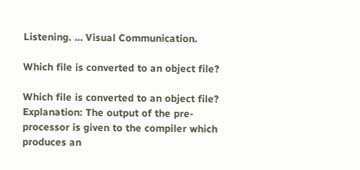Listening. … Visual Communication.

Which file is converted to an object file?

Which file is converted to an object file? Explanation: The output of the pre-processor is given to the compiler which produces an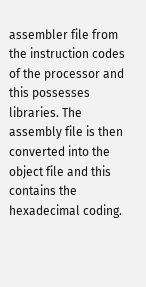assembler file from the instruction codes of the processor and this possesses libraries. The assembly file is then converted into the object file and this contains the hexadecimal coding.